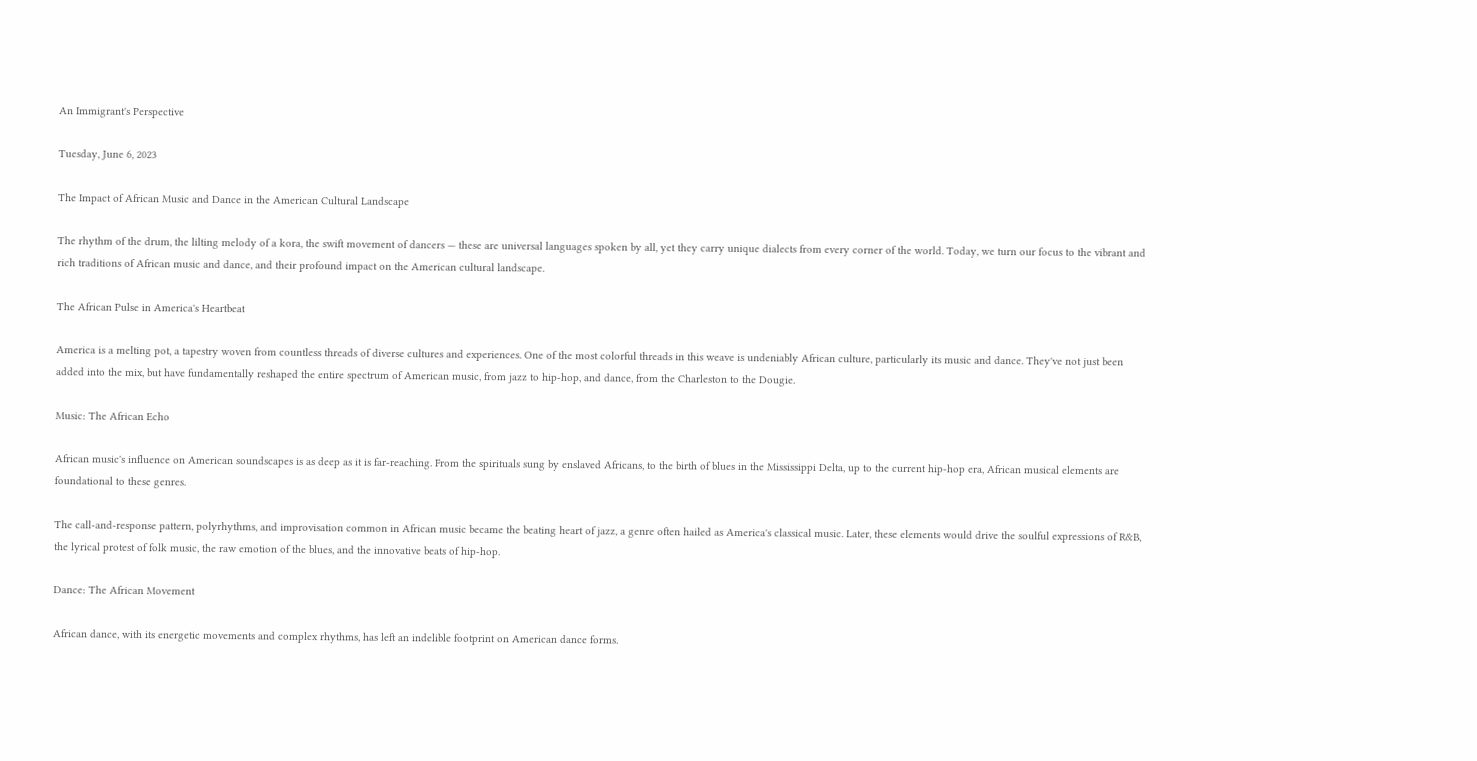An Immigrant's Perspective

Tuesday, June 6, 2023

The Impact of African Music and Dance in the American Cultural Landscape

The rhythm of the drum, the lilting melody of a kora, the swift movement of dancers — these are universal languages spoken by all, yet they carry unique dialects from every corner of the world. Today, we turn our focus to the vibrant and rich traditions of African music and dance, and their profound impact on the American cultural landscape.

The African Pulse in America's Heartbeat

America is a melting pot, a tapestry woven from countless threads of diverse cultures and experiences. One of the most colorful threads in this weave is undeniably African culture, particularly its music and dance. They've not just been added into the mix, but have fundamentally reshaped the entire spectrum of American music, from jazz to hip-hop, and dance, from the Charleston to the Dougie.

Music: The African Echo

African music's influence on American soundscapes is as deep as it is far-reaching. From the spirituals sung by enslaved Africans, to the birth of blues in the Mississippi Delta, up to the current hip-hop era, African musical elements are foundational to these genres.

The call-and-response pattern, polyrhythms, and improvisation common in African music became the beating heart of jazz, a genre often hailed as America's classical music. Later, these elements would drive the soulful expressions of R&B, the lyrical protest of folk music, the raw emotion of the blues, and the innovative beats of hip-hop.

Dance: The African Movement

African dance, with its energetic movements and complex rhythms, has left an indelible footprint on American dance forms.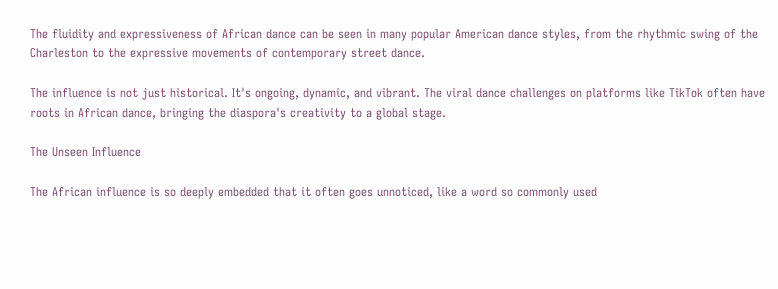The fluidity and expressiveness of African dance can be seen in many popular American dance styles, from the rhythmic swing of the Charleston to the expressive movements of contemporary street dance.

The influence is not just historical. It's ongoing, dynamic, and vibrant. The viral dance challenges on platforms like TikTok often have roots in African dance, bringing the diaspora's creativity to a global stage.

The Unseen Influence

The African influence is so deeply embedded that it often goes unnoticed, like a word so commonly used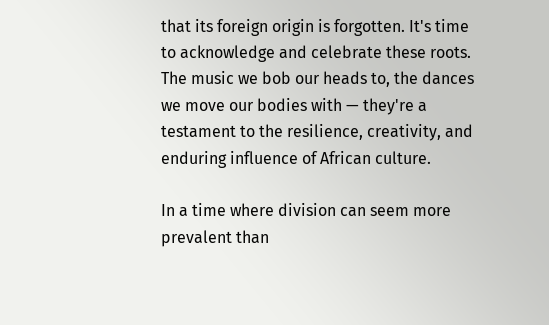that its foreign origin is forgotten. It's time to acknowledge and celebrate these roots. The music we bob our heads to, the dances we move our bodies with — they're a testament to the resilience, creativity, and enduring influence of African culture.

In a time where division can seem more prevalent than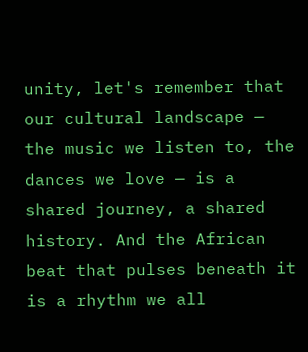unity, let's remember that our cultural landscape — the music we listen to, the dances we love — is a shared journey, a shared history. And the African beat that pulses beneath it is a rhythm we all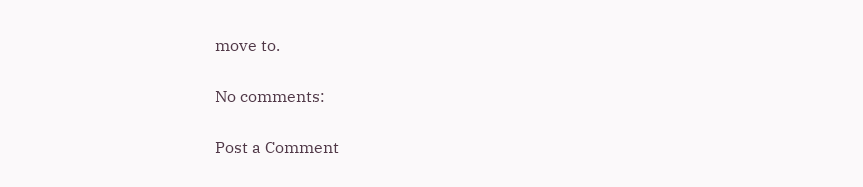move to.

No comments:

Post a Comment